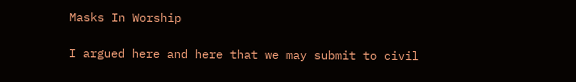Masks In Worship

I argued here and here that we may submit to civil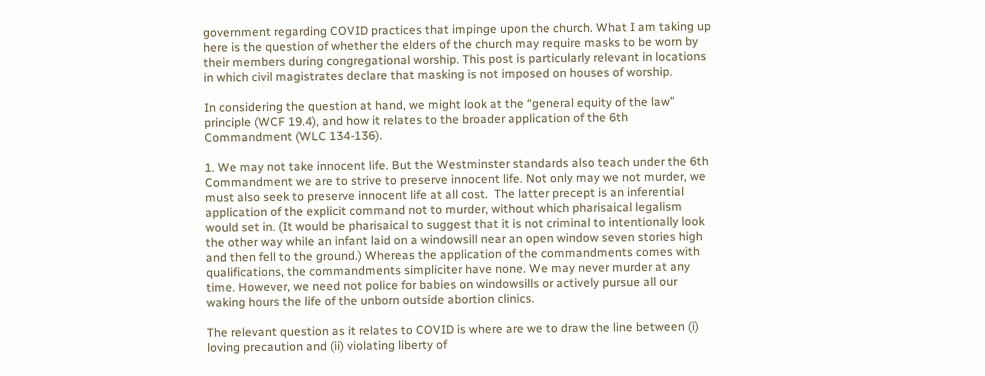government regarding COVID practices that impinge upon the church. What I am taking up here is the question of whether the elders of the church may require masks to be worn by their members during congregational worship. This post is particularly relevant in locations in which civil magistrates declare that masking is not imposed on houses of worship.

In considering the question at hand, we might look at the “general equity of the law” principle (WCF 19.4), and how it relates to the broader application of the 6th Commandment (WLC 134-136).

1. We may not take innocent life. But the Westminster standards also teach under the 6th Commandment we are to strive to preserve innocent life. Not only may we not murder, we must also seek to preserve innocent life at all cost.  The latter precept is an inferential application of the explicit command not to murder, without which pharisaical legalism would set in. (It would be pharisaical to suggest that it is not criminal to intentionally look the other way while an infant laid on a windowsill near an open window seven stories high and then fell to the ground.) Whereas the application of the commandments comes with qualifications, the commandments simpliciter have none. We may never murder at any time. However, we need not police for babies on windowsills or actively pursue all our waking hours the life of the unborn outside abortion clinics.

The relevant question as it relates to COVID is where are we to draw the line between (i) loving precaution and (ii) violating liberty of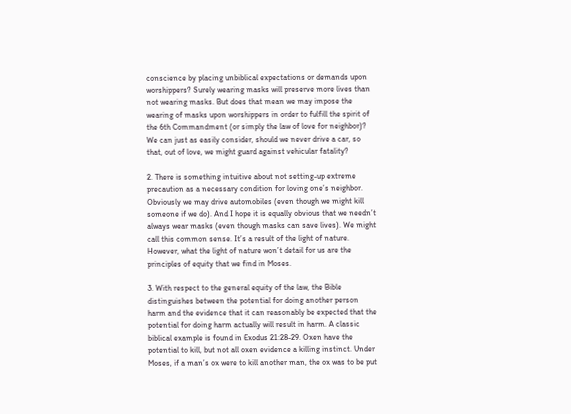conscience by placing unbiblical expectations or demands upon worshippers? Surely wearing masks will preserve more lives than not wearing masks. But does that mean we may impose the wearing of masks upon worshippers in order to fulfill the spirit of the 6th Commandment (or simply the law of love for neighbor)? We can just as easily consider, should we never drive a car, so that, out of love, we might guard against vehicular fatality?

2. There is something intuitive about not setting-up extreme precaution as a necessary condition for loving one’s neighbor. Obviously we may drive automobiles (even though we might kill someone if we do). And I hope it is equally obvious that we needn’t always wear masks (even though masks can save lives). We might call this common sense. It’s a result of the light of nature. However, what the light of nature won’t detail for us are the principles of equity that we find in Moses.

3. With respect to the general equity of the law, the Bible distinguishes between the potential for doing another person harm and the evidence that it can reasonably be expected that the potential for doing harm actually will result in harm. A classic biblical example is found in Exodus 21:28-29. Oxen have the potential to kill, but not all oxen evidence a killing instinct. Under Moses, if a man’s ox were to kill another man, the ox was to be put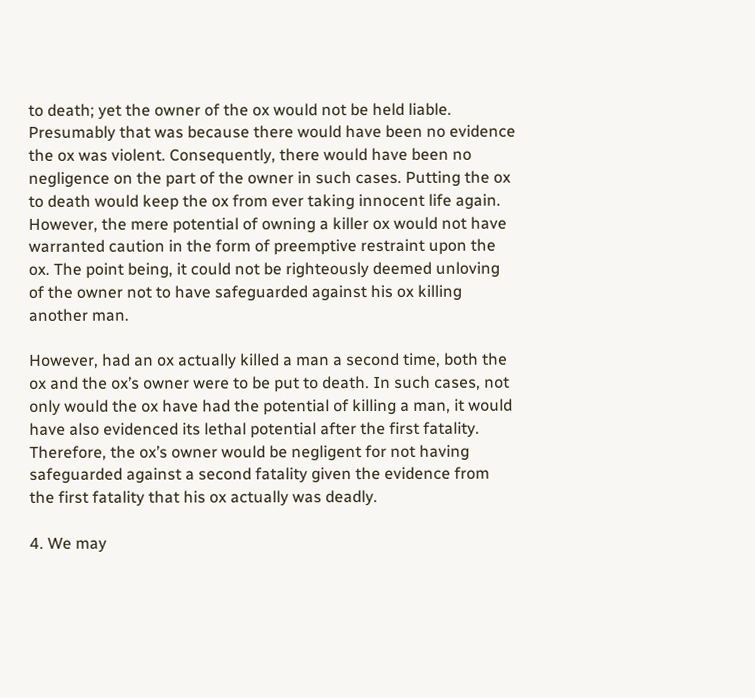to death; yet the owner of the ox would not be held liable. Presumably that was because there would have been no evidence the ox was violent. Consequently, there would have been no negligence on the part of the owner in such cases. Putting the ox to death would keep the ox from ever taking innocent life again. However, the mere potential of owning a killer ox would not have warranted caution in the form of preemptive restraint upon the ox. The point being, it could not be righteously deemed unloving of the owner not to have safeguarded against his ox killing another man.

However, had an ox actually killed a man a second time, both the ox and the ox’s owner were to be put to death. In such cases, not only would the ox have had the potential of killing a man, it would have also evidenced its lethal potential after the first fatality. Therefore, the ox’s owner would be negligent for not having safeguarded against a second fatality given the evidence from the first fatality that his ox actually was deadly.

4. We may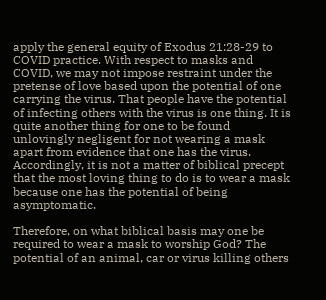apply the general equity of Exodus 21:28-29 to COVID practice. With respect to masks and COVID, we may not impose restraint under the pretense of love based upon the potential of one carrying the virus. That people have the potential of infecting others with the virus is one thing. It is quite another thing for one to be found unlovingly negligent for not wearing a mask apart from evidence that one has the virus. Accordingly, it is not a matter of biblical precept that the most loving thing to do is to wear a mask because one has the potential of being asymptomatic.

Therefore, on what biblical basis may one be required to wear a mask to worship God? The potential of an animal, car or virus killing others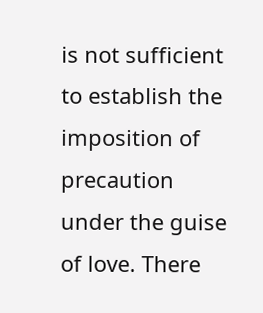is not sufficient to establish the imposition of precaution under the guise of love. There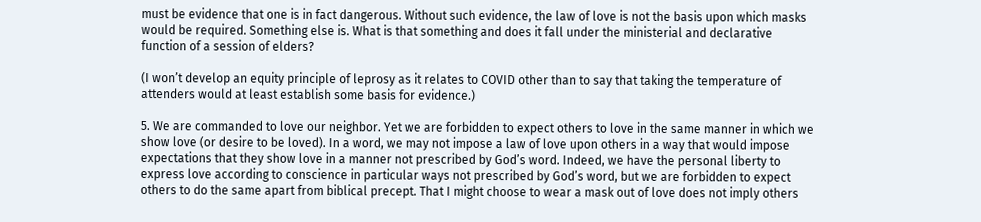must be evidence that one is in fact dangerous. Without such evidence, the law of love is not the basis upon which masks would be required. Something else is. What is that something and does it fall under the ministerial and declarative function of a session of elders?

(I won’t develop an equity principle of leprosy as it relates to COVID other than to say that taking the temperature of attenders would at least establish some basis for evidence.)

5. We are commanded to love our neighbor. Yet we are forbidden to expect others to love in the same manner in which we show love (or desire to be loved). In a word, we may not impose a law of love upon others in a way that would impose expectations that they show love in a manner not prescribed by God’s word. Indeed, we have the personal liberty to express love according to conscience in particular ways not prescribed by God’s word, but we are forbidden to expect others to do the same apart from biblical precept. That I might choose to wear a mask out of love does not imply others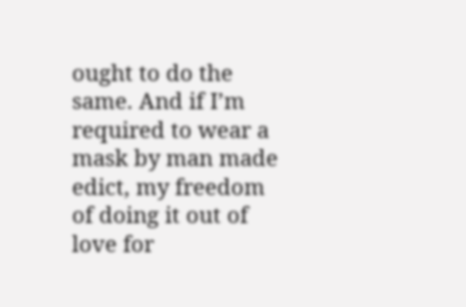ought to do the same. And if I’m required to wear a mask by man made edict, my freedom of doing it out of love for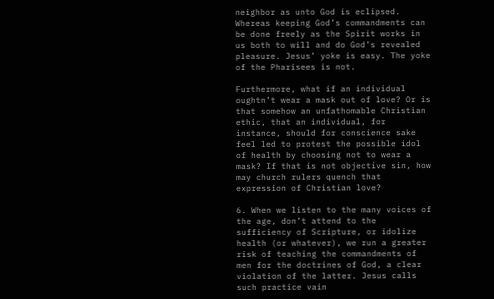neighbor as unto God is eclipsed. Whereas keeping God’s commandments can be done freely as the Spirit works in us both to will and do God’s revealed pleasure. Jesus’ yoke is easy. The yoke of the Pharisees is not.

Furthermore, what if an individual oughtn’t wear a mask out of love? Or is that somehow an unfathomable Christian ethic, that an individual, for instance, should for conscience sake feel led to protest the possible idol of health by choosing not to wear a mask? If that is not objective sin, how may church rulers quench that expression of Christian love?

6. When we listen to the many voices of the age, don’t attend to the sufficiency of Scripture, or idolize health (or whatever), we run a greater risk of teaching the commandments of men for the doctrines of God, a clear violation of the latter. Jesus calls such practice vain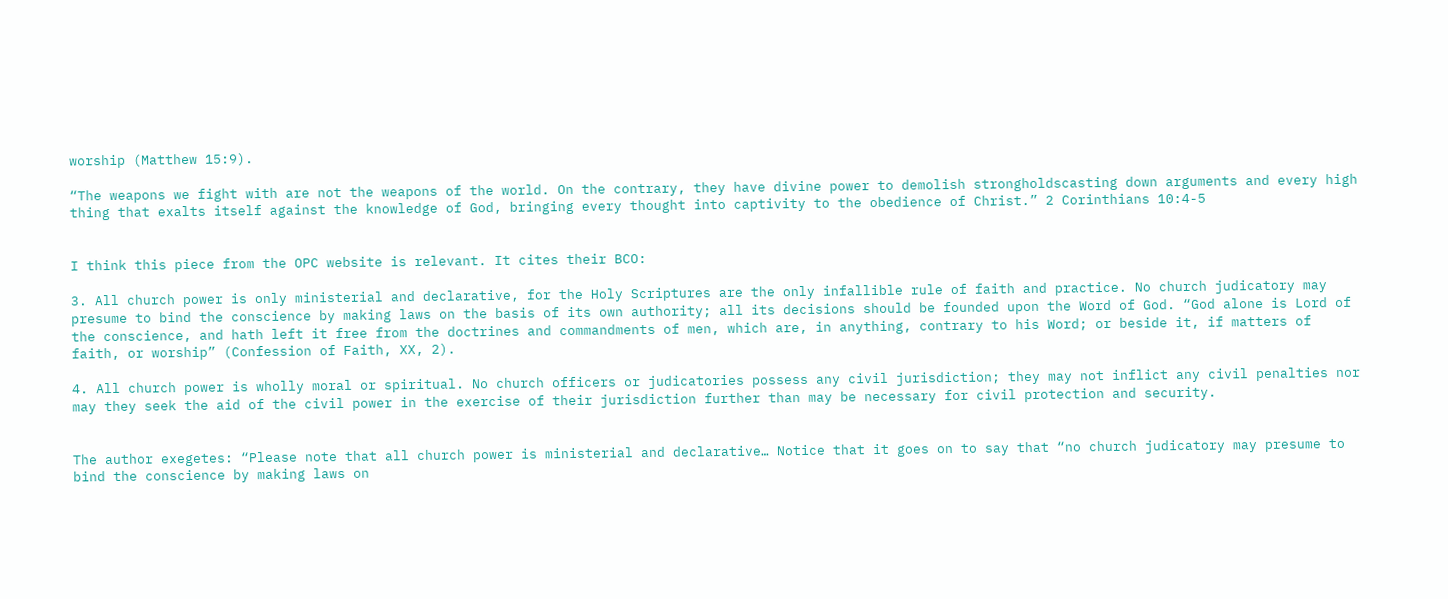worship (Matthew 15:9).

“The weapons we fight with are not the weapons of the world. On the contrary, they have divine power to demolish strongholdscasting down arguments and every high thing that exalts itself against the knowledge of God, bringing every thought into captivity to the obedience of Christ.” 2 Corinthians 10:4-5


I think this piece from the OPC website is relevant. It cites their BCO:

3. All church power is only ministerial and declarative, for the Holy Scriptures are the only infallible rule of faith and practice. No church judicatory may presume to bind the conscience by making laws on the basis of its own authority; all its decisions should be founded upon the Word of God. “God alone is Lord of the conscience, and hath left it free from the doctrines and commandments of men, which are, in anything, contrary to his Word; or beside it, if matters of faith, or worship” (Confession of Faith, XX, 2).

4. All church power is wholly moral or spiritual. No church officers or judicatories possess any civil jurisdiction; they may not inflict any civil penalties nor may they seek the aid of the civil power in the exercise of their jurisdiction further than may be necessary for civil protection and security.


The author exegetes: “Please note that all church power is ministerial and declarative… Notice that it goes on to say that “no church judicatory may presume to bind the conscience by making laws on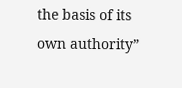the basis of its own authority”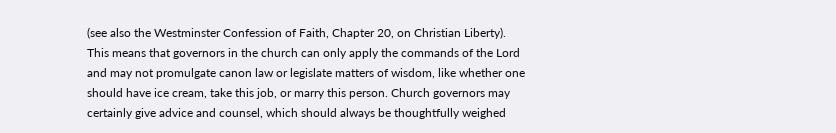(see also the Westminster Confession of Faith, Chapter 20, on Christian Liberty). This means that governors in the church can only apply the commands of the Lord and may not promulgate canon law or legislate matters of wisdom, like whether one should have ice cream, take this job, or marry this person. Church governors may certainly give advice and counsel, which should always be thoughtfully weighed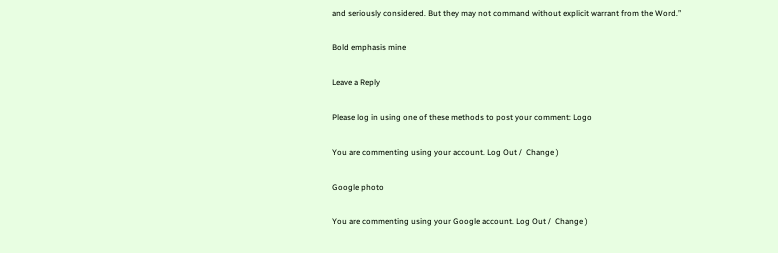and seriously considered. But they may not command without explicit warrant from the Word.”

Bold emphasis mine

Leave a Reply

Please log in using one of these methods to post your comment: Logo

You are commenting using your account. Log Out /  Change )

Google photo

You are commenting using your Google account. Log Out /  Change )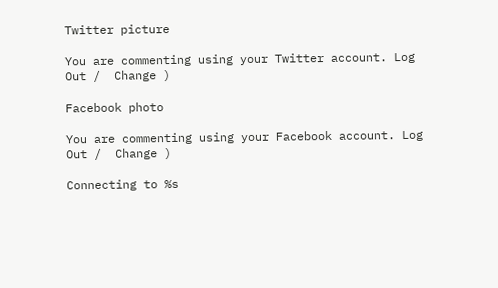Twitter picture

You are commenting using your Twitter account. Log Out /  Change )

Facebook photo

You are commenting using your Facebook account. Log Out /  Change )

Connecting to %s